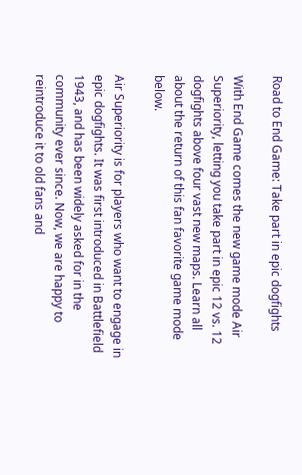Road to End Game: Take part in epic dogfights

With End Game comes the new game mode Air Superiority, letting you take part in epic 12 vs. 12 dogfights above four vast new maps. Learn all about the return of this fan favorite game mode below.

Air Superiority is for players who want to engage in epic dogfights. It was first introduced in Battlefield 1943, and has been widely asked for in the community ever since. Now, we are happy to reintroduce it to old fans and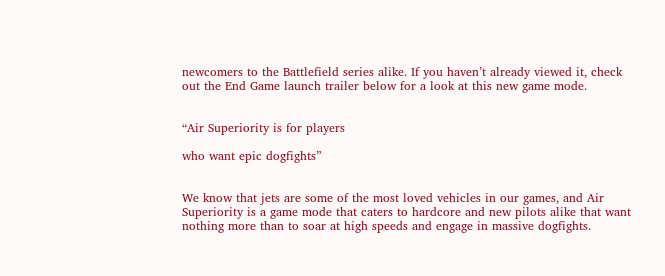newcomers to the Battlefield series alike. If you haven’t already viewed it, check out the End Game launch trailer below for a look at this new game mode.


“Air Superiority is for players

who want epic dogfights”


We know that jets are some of the most loved vehicles in our games, and Air Superiority is a game mode that caters to hardcore and new pilots alike that want nothing more than to soar at high speeds and engage in massive dogfights.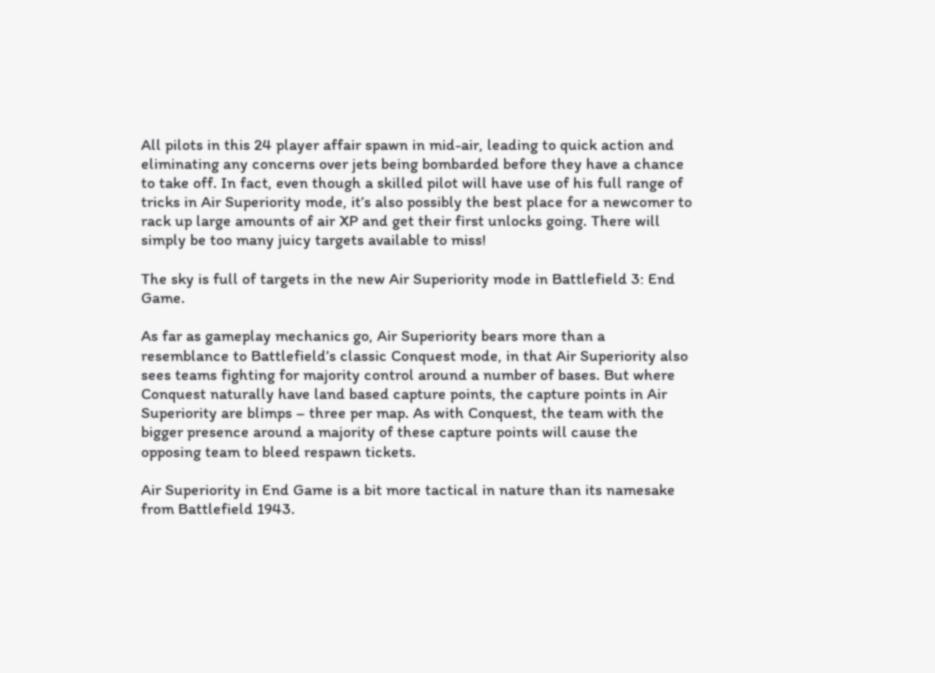All pilots in this 24 player affair spawn in mid-air, leading to quick action and eliminating any concerns over jets being bombarded before they have a chance to take off. In fact, even though a skilled pilot will have use of his full range of tricks in Air Superiority mode, it’s also possibly the best place for a newcomer to rack up large amounts of air XP and get their first unlocks going. There will simply be too many juicy targets available to miss!

The sky is full of targets in the new Air Superiority mode in Battlefield 3: End Game.

As far as gameplay mechanics go, Air Superiority bears more than a resemblance to Battlefield’s classic Conquest mode, in that Air Superiority also sees teams fighting for majority control around a number of bases. But where Conquest naturally have land based capture points, the capture points in Air Superiority are blimps – three per map. As with Conquest, the team with the bigger presence around a majority of these capture points will cause the opposing team to bleed respawn tickets.

Air Superiority in End Game is a bit more tactical in nature than its namesake from Battlefield 1943.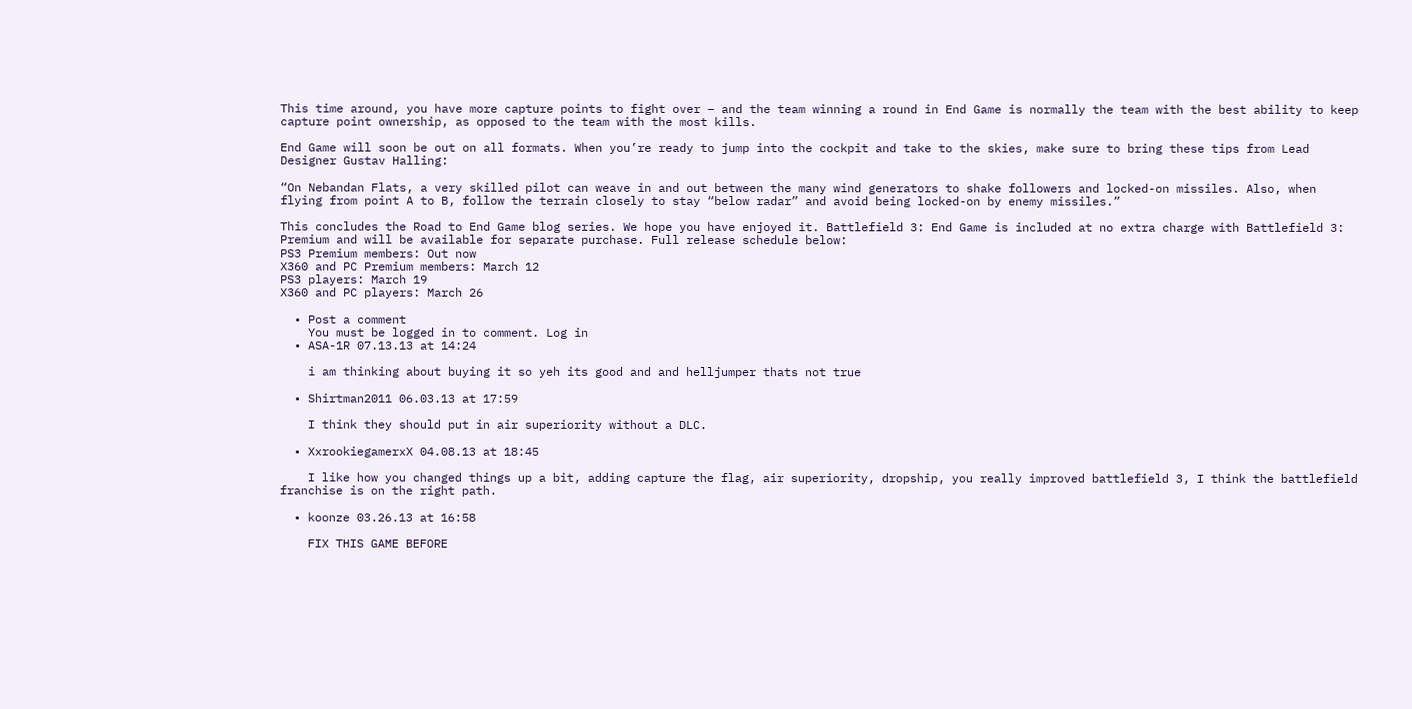This time around, you have more capture points to fight over – and the team winning a round in End Game is normally the team with the best ability to keep capture point ownership, as opposed to the team with the most kills.

End Game will soon be out on all formats. When you’re ready to jump into the cockpit and take to the skies, make sure to bring these tips from Lead Designer Gustav Halling:

“On Nebandan Flats, a very skilled pilot can weave in and out between the many wind generators to shake followers and locked-on missiles. Also, when flying from point A to B, follow the terrain closely to stay “below radar” and avoid being locked-on by enemy missiles.”

This concludes the Road to End Game blog series. We hope you have enjoyed it. Battlefield 3: End Game is included at no extra charge with Battlefield 3: Premium and will be available for separate purchase. Full release schedule below:
PS3 Premium members: Out now
X360 and PC Premium members: March 12
PS3 players: March 19
X360 and PC players: March 26

  • Post a comment
    You must be logged in to comment. Log in
  • ASA-1R 07.13.13 at 14:24

    i am thinking about buying it so yeh its good and and helljumper thats not true

  • Shirtman2011 06.03.13 at 17:59

    I think they should put in air superiority without a DLC.

  • XxrookiegamerxX 04.08.13 at 18:45

    I like how you changed things up a bit, adding capture the flag, air superiority, dropship, you really improved battlefield 3, I think the battlefield franchise is on the right path.

  • koonze 03.26.13 at 16:58

    FIX THIS GAME BEFORE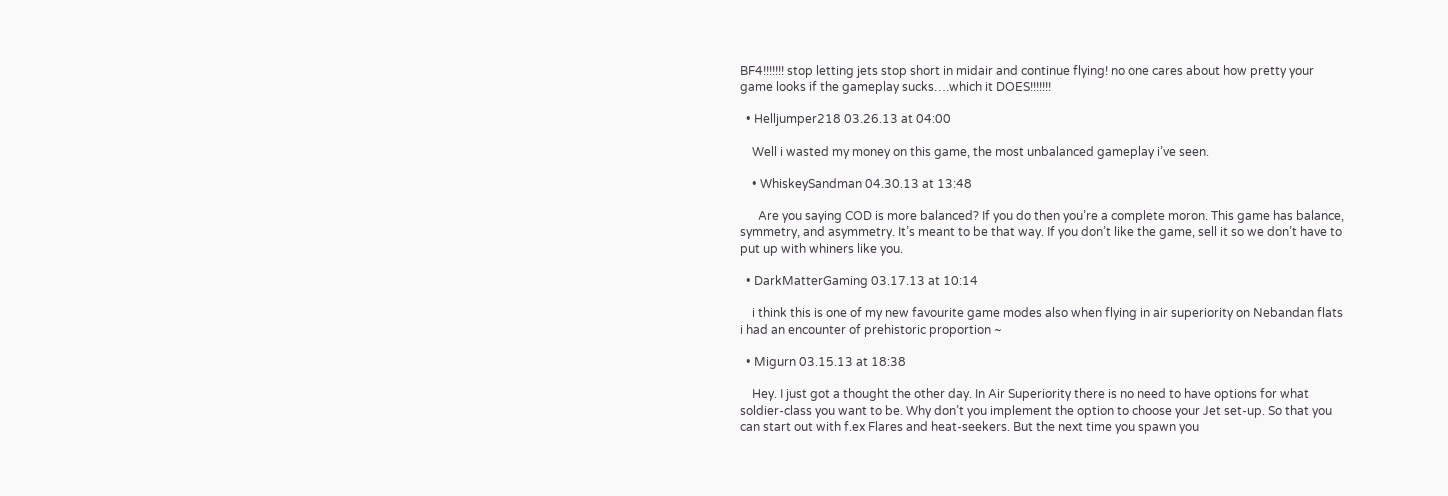BF4!!!!!!! stop letting jets stop short in midair and continue flying! no one cares about how pretty your game looks if the gameplay sucks….which it DOES!!!!!!!

  • Helljumper218 03.26.13 at 04:00

    Well i wasted my money on this game, the most unbalanced gameplay i’ve seen.

    • WhiskeySandman 04.30.13 at 13:48

      Are you saying COD is more balanced? If you do then you’re a complete moron. This game has balance, symmetry, and asymmetry. It’s meant to be that way. If you don’t like the game, sell it so we don’t have to put up with whiners like you.

  • DarkMatterGaming 03.17.13 at 10:14

    i think this is one of my new favourite game modes also when flying in air superiority on Nebandan flats i had an encounter of prehistoric proportion ~

  • Migurn 03.15.13 at 18:38

    Hey. I just got a thought the other day. In Air Superiority there is no need to have options for what soldier-class you want to be. Why don’t you implement the option to choose your Jet set-up. So that you can start out with f.ex Flares and heat-seekers. But the next time you spawn you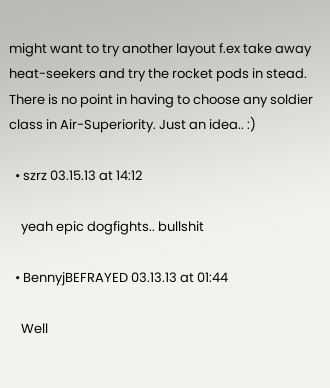might want to try another layout f.ex take away heat-seekers and try the rocket pods in stead. There is no point in having to choose any soldier class in Air-Superiority. Just an idea.. :)

  • szrz 03.15.13 at 14:12

    yeah epic dogfights.. bullshit

  • BennyjBEFRAYED 03.13.13 at 01:44

    Well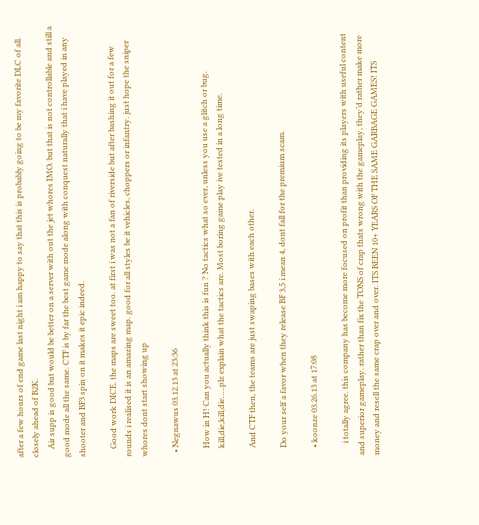after a few hours of end game last night i am happy to say that this is probably going to be my favorite DLC of all. closely ahead of B2K.
    Air supp is good but would be better on a server with out the jet whores IMO. but that is not controllable and still a good mode all the same. CTF is by far the best game mode along with conquest naturally that i have played in any shooter and BF3 spin on it makes it epic indeed.

    Good work DICE. the maps are sweet too. at first i was not a fan of riverside but after bashing it out for a few rounds i realised it is an amazing map. good for all styles be it vehicles, choppers or infantry. just hope the sniper whores dont start showing up

  • Negnawus 03.12.13 at 23:36

    How in H! Can you actually think this is fun ? No tactics what so ever, unless you use a glitch or bug.
    kill,die,kill,die…..plz explain what the tactics are. Most boring game play ive tested in a long time.

    And CTF then, the teams are just swaping bases with each other.

    Do your self a favor when they release BF 3,5 i mean 4, dont fall for the premium scam.

    • koonze 03.26.13 at 17:08

      i totally agree. this company has become more focused on profit than providing its players with useful content and superior gameplay. rather than fix the TONS of crap thats wrong with the gameplay, they’d rather make more money and resell the same crap over and over. ITS BEEN 10+ YEARS OF THE SAME GARBAGE GAMES! ITS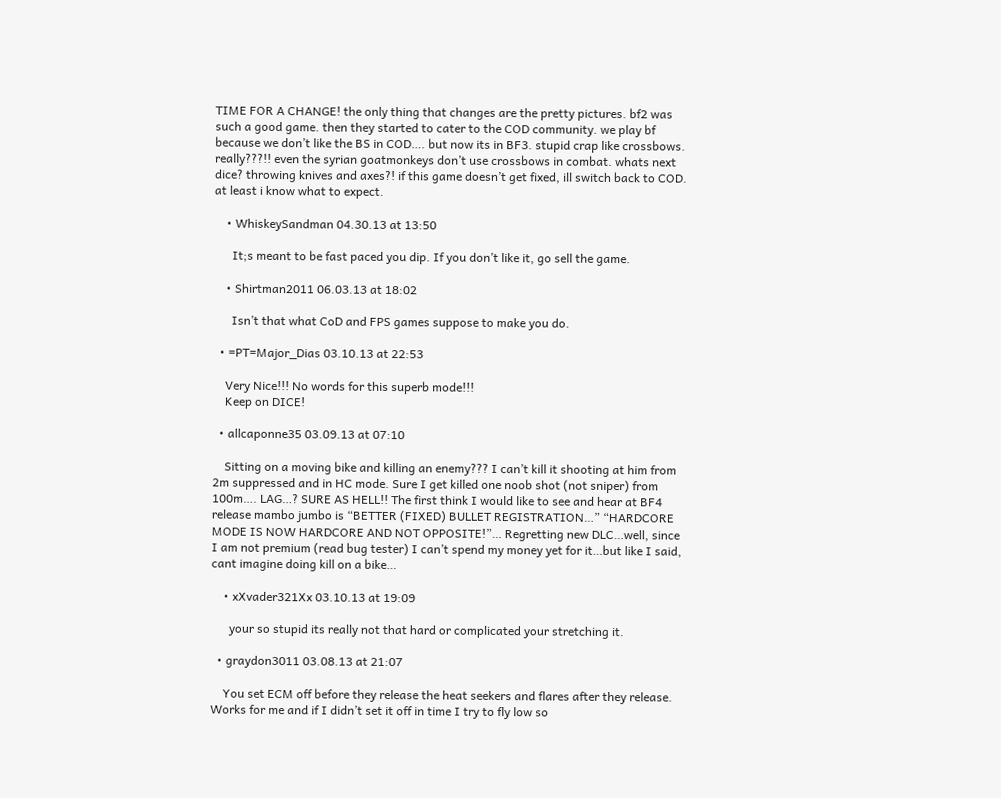TIME FOR A CHANGE! the only thing that changes are the pretty pictures. bf2 was such a good game. then they started to cater to the COD community. we play bf because we don’t like the BS in COD…. but now its in BF3. stupid crap like crossbows. really???!! even the syrian goatmonkeys don’t use crossbows in combat. whats next dice? throwing knives and axes?! if this game doesn’t get fixed, ill switch back to COD. at least i know what to expect.

    • WhiskeySandman 04.30.13 at 13:50

      It;s meant to be fast paced you dip. If you don’t like it, go sell the game.

    • Shirtman2011 06.03.13 at 18:02

      Isn’t that what CoD and FPS games suppose to make you do.

  • =PT=Major_Dias 03.10.13 at 22:53

    Very Nice!!! No words for this superb mode!!!
    Keep on DICE!

  • allcaponne35 03.09.13 at 07:10

    Sitting on a moving bike and killing an enemy??? I can’t kill it shooting at him from 2m suppressed and in HC mode. Sure I get killed one noob shot (not sniper) from 100m…. LAG…? SURE AS HELL!! The first think I would like to see and hear at BF4 release mambo jumbo is “BETTER (FIXED) BULLET REGISTRATION…” “HARDCORE MODE IS NOW HARDCORE AND NOT OPPOSITE!”… Regretting new DLC…well, since I am not premium (read bug tester) I can’t spend my money yet for it…but like I said, cant imagine doing kill on a bike…

    • xXvader321Xx 03.10.13 at 19:09

      your so stupid its really not that hard or complicated your stretching it.

  • graydon3011 03.08.13 at 21:07

    You set ECM off before they release the heat seekers and flares after they release. Works for me and if I didn’t set it off in time I try to fly low so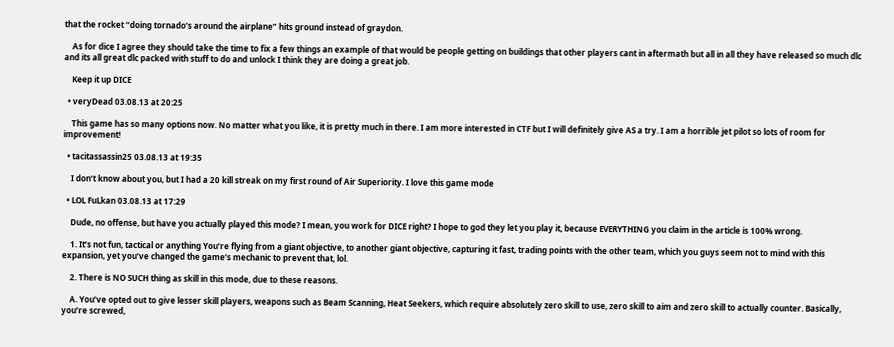that the rocket “doing tornado’s around the airplane” hits ground instead of graydon.

    As for dice I agree they should take the time to fix a few things an example of that would be people getting on buildings that other players cant in aftermath but all in all they have released so much dlc and its all great dlc packed with stuff to do and unlock I think they are doing a great job.

    Keep it up DICE

  • veryDead 03.08.13 at 20:25

    This game has so many options now. No matter what you like, it is pretty much in there. I am more interested in CTF but I will definitely give AS a try. I am a horrible jet pilot so lots of room for improvement!

  • tacitassassin25 03.08.13 at 19:35

    I don’t know about you, but I had a 20 kill streak on my first round of Air Superiority. I love this game mode

  • LOL FuLkan 03.08.13 at 17:29

    Dude, no offense, but have you actually played this mode? I mean, you work for DICE right? I hope to god they let you play it, because EVERYTHING you claim in the article is 100% wrong.

    1. It’s not fun, tactical or anything You’re flying from a giant objective, to another giant objective, capturing it fast, trading points with the other team, which you guys seem not to mind with this expansion, yet you’ve changed the game’s mechanic to prevent that, lol.

    2. There is NO SUCH thing as skill in this mode, due to these reasons.

    A. You’ve opted out to give lesser skill players, weapons such as Beam Scanning, Heat Seekers, which require absolutely zero skill to use, zero skill to aim and zero skill to actually counter. Basically, you’re screwed,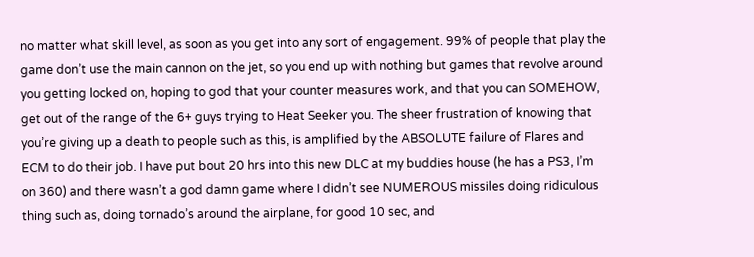no matter what skill level, as soon as you get into any sort of engagement. 99% of people that play the game don’t use the main cannon on the jet, so you end up with nothing but games that revolve around you getting locked on, hoping to god that your counter measures work, and that you can SOMEHOW, get out of the range of the 6+ guys trying to Heat Seeker you. The sheer frustration of knowing that you’re giving up a death to people such as this, is amplified by the ABSOLUTE failure of Flares and ECM to do their job. I have put bout 20 hrs into this new DLC at my buddies house (he has a PS3, I’m on 360) and there wasn’t a god damn game where I didn’t see NUMEROUS missiles doing ridiculous thing such as, doing tornado’s around the airplane, for good 10 sec, and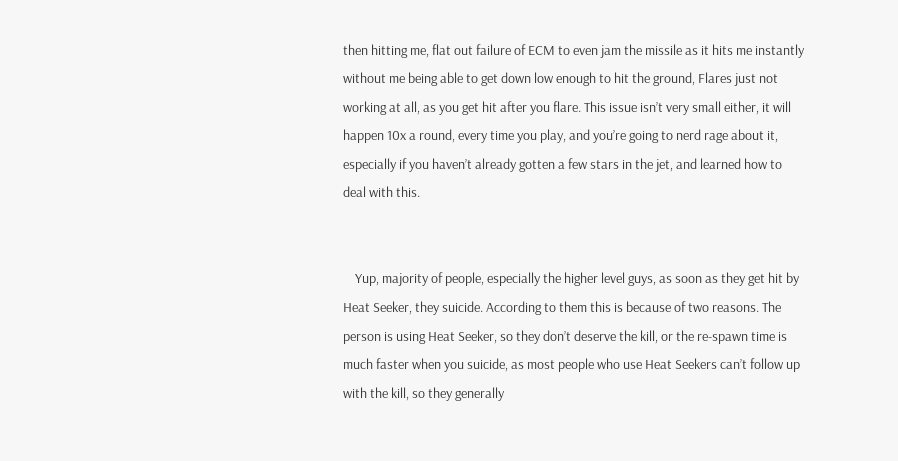then hitting me, flat out failure of ECM to even jam the missile as it hits me instantly without me being able to get down low enough to hit the ground, Flares just not working at all, as you get hit after you flare. This issue isn’t very small either, it will happen 10x a round, every time you play, and you’re going to nerd rage about it, especially if you haven’t already gotten a few stars in the jet, and learned how to deal with this.


    Yup, majority of people, especially the higher level guys, as soon as they get hit by Heat Seeker, they suicide. According to them this is because of two reasons. The person is using Heat Seeker, so they don’t deserve the kill, or the re-spawn time is much faster when you suicide, as most people who use Heat Seekers can’t follow up with the kill, so they generally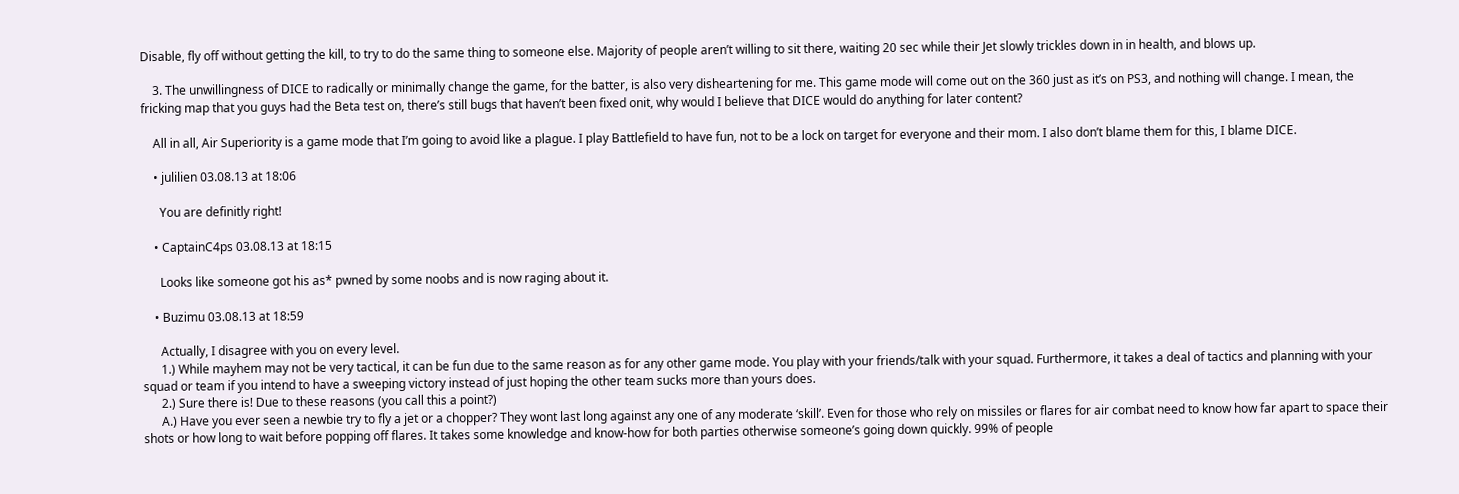Disable, fly off without getting the kill, to try to do the same thing to someone else. Majority of people aren’t willing to sit there, waiting 20 sec while their Jet slowly trickles down in in health, and blows up.

    3. The unwillingness of DICE to radically or minimally change the game, for the batter, is also very disheartening for me. This game mode will come out on the 360 just as it’s on PS3, and nothing will change. I mean, the fricking map that you guys had the Beta test on, there’s still bugs that haven’t been fixed onit, why would I believe that DICE would do anything for later content?

    All in all, Air Superiority is a game mode that I’m going to avoid like a plague. I play Battlefield to have fun, not to be a lock on target for everyone and their mom. I also don’t blame them for this, I blame DICE.

    • julilien 03.08.13 at 18:06

      You are definitly right!

    • CaptainC4ps 03.08.13 at 18:15

      Looks like someone got his as* pwned by some noobs and is now raging about it.

    • Buzimu 03.08.13 at 18:59

      Actually, I disagree with you on every level.
      1.) While mayhem may not be very tactical, it can be fun due to the same reason as for any other game mode. You play with your friends/talk with your squad. Furthermore, it takes a deal of tactics and planning with your squad or team if you intend to have a sweeping victory instead of just hoping the other team sucks more than yours does.
      2.) Sure there is! Due to these reasons (you call this a point?)
      A.) Have you ever seen a newbie try to fly a jet or a chopper? They wont last long against any one of any moderate ‘skill’. Even for those who rely on missiles or flares for air combat need to know how far apart to space their shots or how long to wait before popping off flares. It takes some knowledge and know-how for both parties otherwise someone’s going down quickly. 99% of people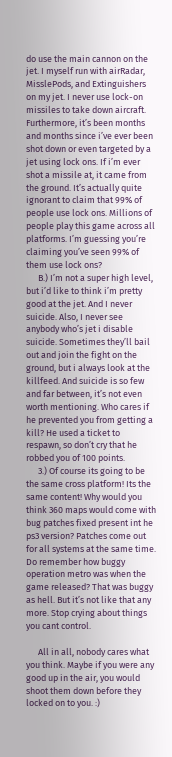do use the main cannon on the jet. I myself run with airRadar, MisslePods, and Extinguishers on my jet. I never use lock-on missiles to take down aircraft. Furthermore, it’s been months and months since i’ve ever been shot down or even targeted by a jet using lock ons. If i’m ever shot a missile at, it came from the ground. It’s actually quite ignorant to claim that 99% of people use lock ons. Millions of people play this game across all platforms. I’m guessing you’re claiming you’ve seen 99% of them use lock ons?
      B.) I’m not a super high level, but i’d like to think i’m pretty good at the jet. And I never suicide. Also, I never see anybody who’s jet i disable suicide. Sometimes they’ll bail out and join the fight on the ground, but i always look at the killfeed. And suicide is so few and far between, it’s not even worth mentioning. Who cares if he prevented you from getting a kill? He used a ticket to respawn, so don’t cry that he robbed you of 100 points.
      3.) Of course its going to be the same cross platform! Its the same content! Why would you think 360 maps would come with bug patches fixed present int he ps3 version? Patches come out for all systems at the same time. Do remember how buggy operation metro was when the game released? That was buggy as hell. But it’s not like that any more. Stop crying about things you cant control.

      All in all, nobody cares what you think. Maybe if you were any good up in the air, you would shoot them down before they locked on to you. :)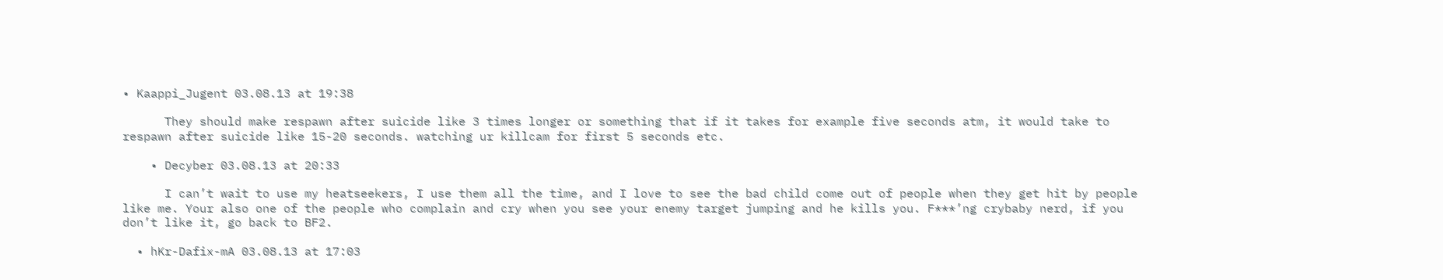• Kaappi_Jugent 03.08.13 at 19:38

      They should make respawn after suicide like 3 times longer or something that if it takes for example five seconds atm, it would take to respawn after suicide like 15-20 seconds. watching ur killcam for first 5 seconds etc.

    • Decyber 03.08.13 at 20:33

      I can’t wait to use my heatseekers, I use them all the time, and I love to see the bad child come out of people when they get hit by people like me. Your also one of the people who complain and cry when you see your enemy target jumping and he kills you. F***’ng crybaby nerd, if you don’t like it, go back to BF2.

  • hKr-Dafix-mA 03.08.13 at 17:03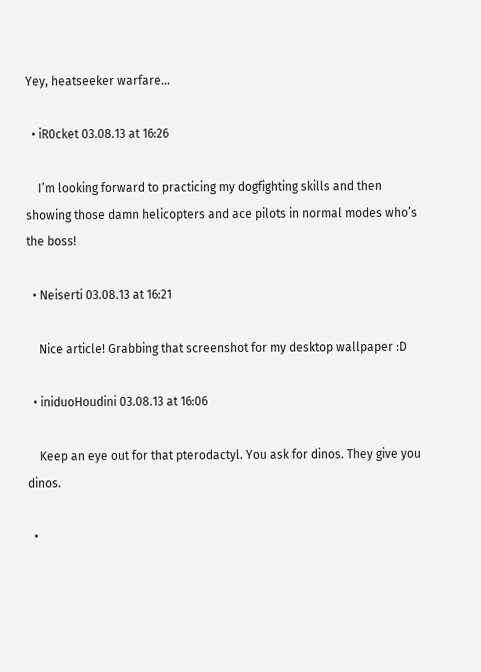Yey, heatseeker warfare…

  • iR0cket 03.08.13 at 16:26

    I’m looking forward to practicing my dogfighting skills and then showing those damn helicopters and ace pilots in normal modes who’s the boss!

  • Neiserti 03.08.13 at 16:21

    Nice article! Grabbing that screenshot for my desktop wallpaper :D

  • iniduoHoudini 03.08.13 at 16:06

    Keep an eye out for that pterodactyl. You ask for dinos. They give you dinos.

  •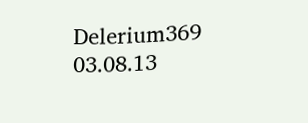Delerium369 03.08.13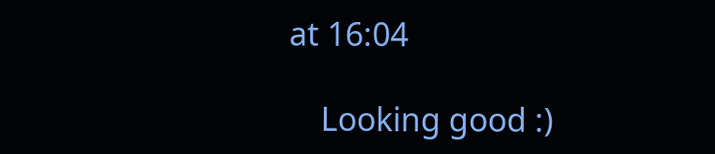at 16:04

    Looking good :)